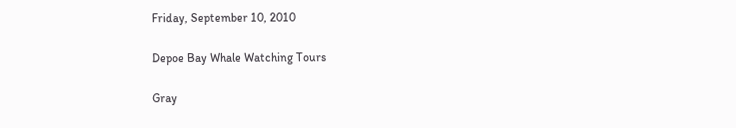Friday, September 10, 2010

Depoe Bay Whale Watching Tours

Gray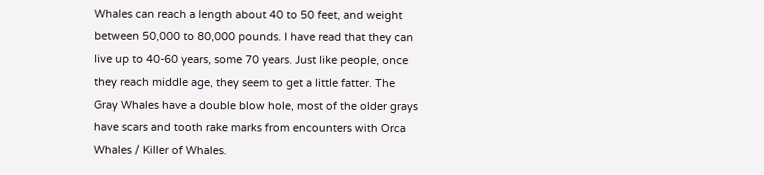Whales can reach a length about 40 to 50 feet, and weight between 50,000 to 80,000 pounds. I have read that they can live up to 40-60 years, some 70 years. Just like people, once they reach middle age, they seem to get a little fatter. The Gray Whales have a double blow hole, most of the older grays have scars and tooth rake marks from encounters with Orca Whales / Killer of Whales.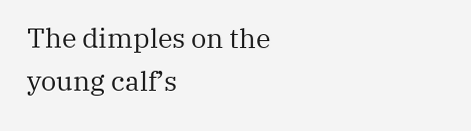The dimples on the young calf’s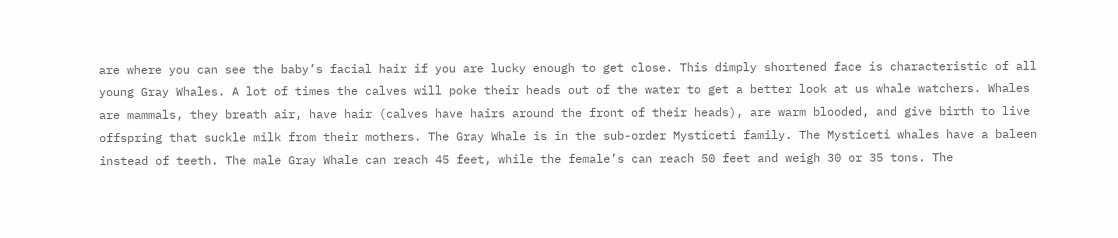are where you can see the baby’s facial hair if you are lucky enough to get close. This dimply shortened face is characteristic of all young Gray Whales. A lot of times the calves will poke their heads out of the water to get a better look at us whale watchers. Whales are mammals, they breath air, have hair (calves have hairs around the front of their heads), are warm blooded, and give birth to live offspring that suckle milk from their mothers. The Gray Whale is in the sub-order Mysticeti family. The Mysticeti whales have a baleen instead of teeth. The male Gray Whale can reach 45 feet, while the female’s can reach 50 feet and weigh 30 or 35 tons. The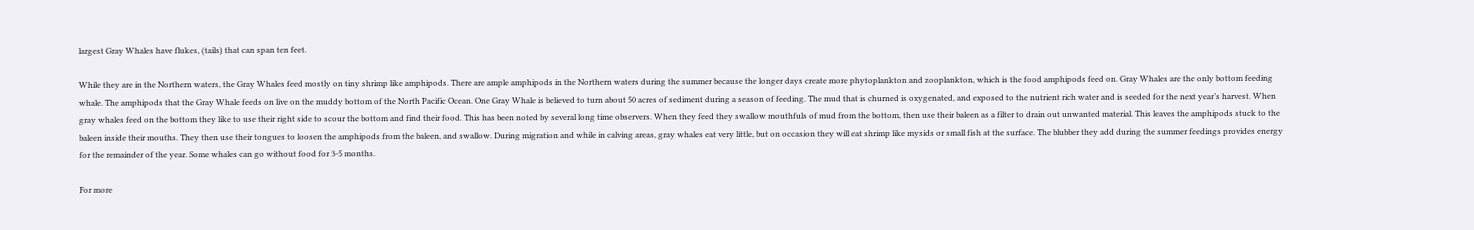largest Gray Whales have flukes, (tails) that can span ten feet.

While they are in the Northern waters, the Gray Whales feed mostly on tiny shrimp like amphipods. There are ample amphipods in the Northern waters during the summer because the longer days create more phytoplankton and zooplankton, which is the food amphipods feed on. Gray Whales are the only bottom feeding whale. The amphipods that the Gray Whale feeds on live on the muddy bottom of the North Pacific Ocean. One Gray Whale is believed to turn about 50 acres of sediment during a season of feeding. The mud that is churned is oxygenated, and exposed to the nutrient rich water and is seeded for the next year’s harvest. When gray whales feed on the bottom they like to use their right side to scour the bottom and find their food. This has been noted by several long time observers. When they feed they swallow mouthfuls of mud from the bottom, then use their baleen as a filter to drain out unwanted material. This leaves the amphipods stuck to the baleen inside their mouths. They then use their tongues to loosen the amphipods from the baleen, and swallow. During migration and while in calving areas, gray whales eat very little, but on occasion they will eat shrimp like mysids or small fish at the surface. The blubber they add during the summer feedings provides energy for the remainder of the year. Some whales can go without food for 3-5 months.

For more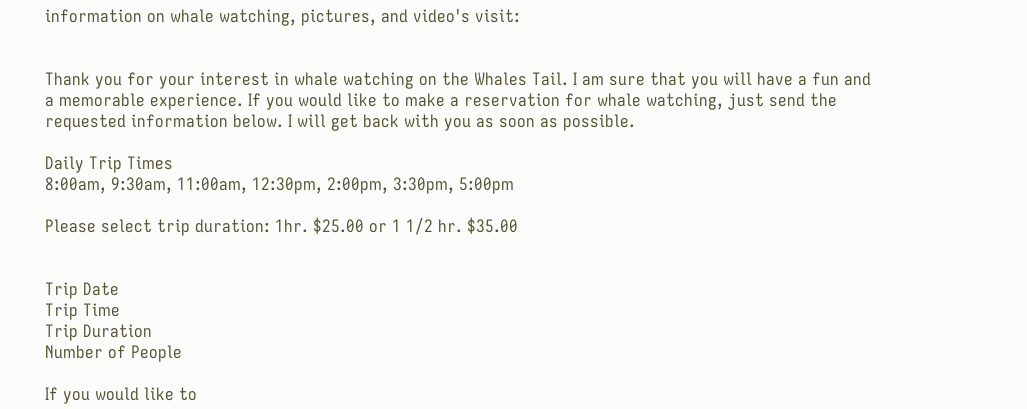information on whale watching, pictures, and video's visit:


Thank you for your interest in whale watching on the Whales Tail. I am sure that you will have a fun and a memorable experience. If you would like to make a reservation for whale watching, just send the requested information below. I will get back with you as soon as possible.

Daily Trip Times
8:00am, 9:30am, 11:00am, 12:30pm, 2:00pm, 3:30pm, 5:00pm

Please select trip duration: 1hr. $25.00 or 1 1/2 hr. $35.00


Trip Date
Trip Time
Trip Duration
Number of People

If you would like to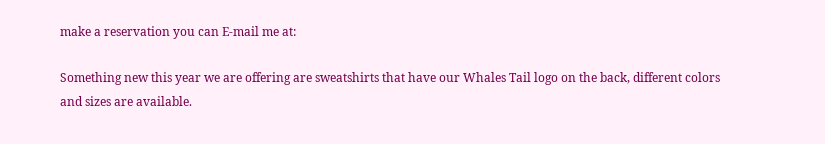make a reservation you can E-mail me at:

Something new this year we are offering are sweatshirts that have our Whales Tail logo on the back, different colors and sizes are available.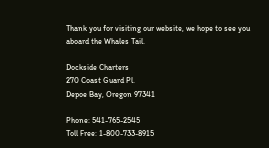Thank you for visiting our website, we hope to see you aboard the Whales Tail.

Dockside Charters
270 Coast Guard Pl.
Depoe Bay, Oregon 97341

Phone: 541-765-2545
Toll Free: 1-800-733-8915